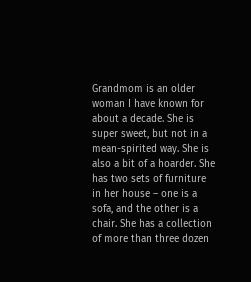Grandmom is an older woman I have known for about a decade. She is super sweet, but not in a mean-spirited way. She is also a bit of a hoarder. She has two sets of furniture in her house – one is a sofa, and the other is a chair. She has a collection of more than three dozen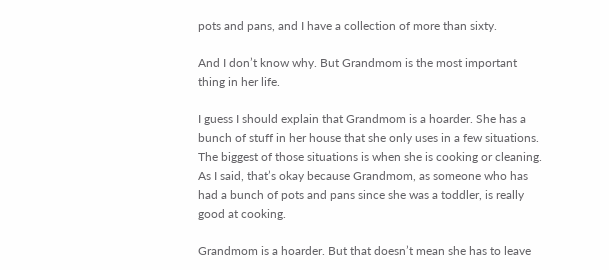pots and pans, and I have a collection of more than sixty.

And I don’t know why. But Grandmom is the most important thing in her life.

I guess I should explain that Grandmom is a hoarder. She has a bunch of stuff in her house that she only uses in a few situations. The biggest of those situations is when she is cooking or cleaning. As I said, that’s okay because Grandmom, as someone who has had a bunch of pots and pans since she was a toddler, is really good at cooking.

Grandmom is a hoarder. But that doesn’t mean she has to leave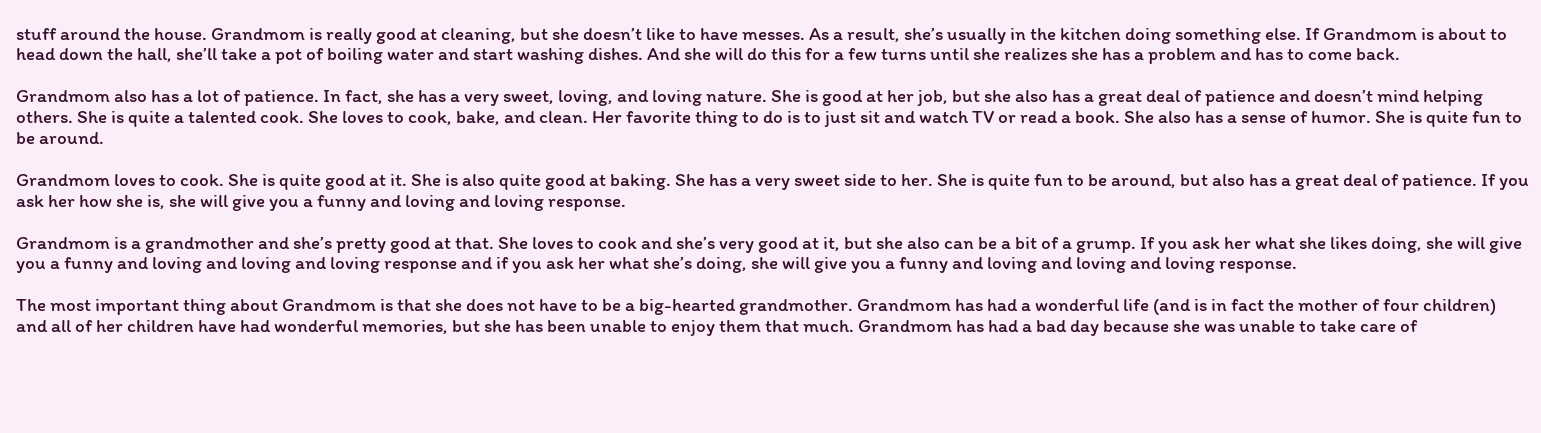stuff around the house. Grandmom is really good at cleaning, but she doesn’t like to have messes. As a result, she’s usually in the kitchen doing something else. If Grandmom is about to head down the hall, she’ll take a pot of boiling water and start washing dishes. And she will do this for a few turns until she realizes she has a problem and has to come back.

Grandmom also has a lot of patience. In fact, she has a very sweet, loving, and loving nature. She is good at her job, but she also has a great deal of patience and doesn’t mind helping others. She is quite a talented cook. She loves to cook, bake, and clean. Her favorite thing to do is to just sit and watch TV or read a book. She also has a sense of humor. She is quite fun to be around.

Grandmom loves to cook. She is quite good at it. She is also quite good at baking. She has a very sweet side to her. She is quite fun to be around, but also has a great deal of patience. If you ask her how she is, she will give you a funny and loving and loving response.

Grandmom is a grandmother and she’s pretty good at that. She loves to cook and she’s very good at it, but she also can be a bit of a grump. If you ask her what she likes doing, she will give you a funny and loving and loving and loving response and if you ask her what she’s doing, she will give you a funny and loving and loving and loving response.

The most important thing about Grandmom is that she does not have to be a big-hearted grandmother. Grandmom has had a wonderful life (and is in fact the mother of four children) and all of her children have had wonderful memories, but she has been unable to enjoy them that much. Grandmom has had a bad day because she was unable to take care of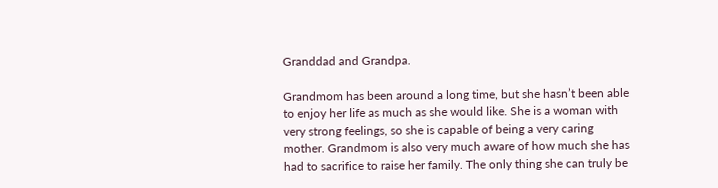Granddad and Grandpa.

Grandmom has been around a long time, but she hasn’t been able to enjoy her life as much as she would like. She is a woman with very strong feelings, so she is capable of being a very caring mother. Grandmom is also very much aware of how much she has had to sacrifice to raise her family. The only thing she can truly be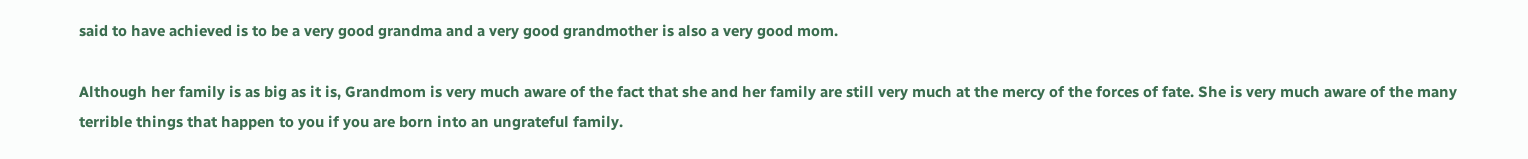said to have achieved is to be a very good grandma and a very good grandmother is also a very good mom.

Although her family is as big as it is, Grandmom is very much aware of the fact that she and her family are still very much at the mercy of the forces of fate. She is very much aware of the many terrible things that happen to you if you are born into an ungrateful family.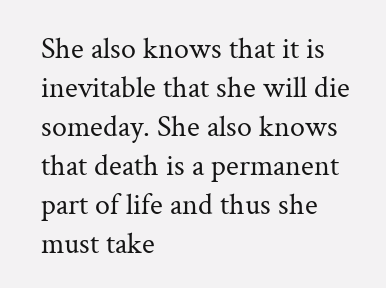She also knows that it is inevitable that she will die someday. She also knows that death is a permanent part of life and thus she must take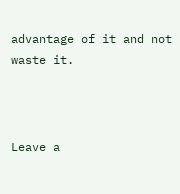advantage of it and not waste it.



Leave a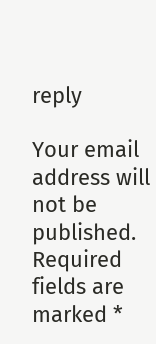reply

Your email address will not be published. Required fields are marked *